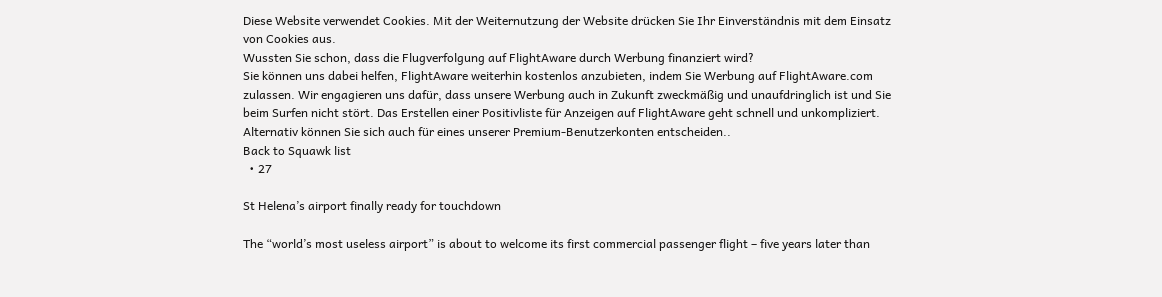Diese Website verwendet Cookies. Mit der Weiternutzung der Website drücken Sie Ihr Einverständnis mit dem Einsatz von Cookies aus.
Wussten Sie schon, dass die Flugverfolgung auf FlightAware durch Werbung finanziert wird?
Sie können uns dabei helfen, FlightAware weiterhin kostenlos anzubieten, indem Sie Werbung auf FlightAware.com zulassen. Wir engagieren uns dafür, dass unsere Werbung auch in Zukunft zweckmäßig und unaufdringlich ist und Sie beim Surfen nicht stört. Das Erstellen einer Positivliste für Anzeigen auf FlightAware geht schnell und unkompliziert. Alternativ können Sie sich auch für eines unserer Premium-Benutzerkonten entscheiden..
Back to Squawk list
  • 27

St Helena’s airport finally ready for touchdown

The “world’s most useless airport” is about to welcome its first commercial passenger flight – five years later than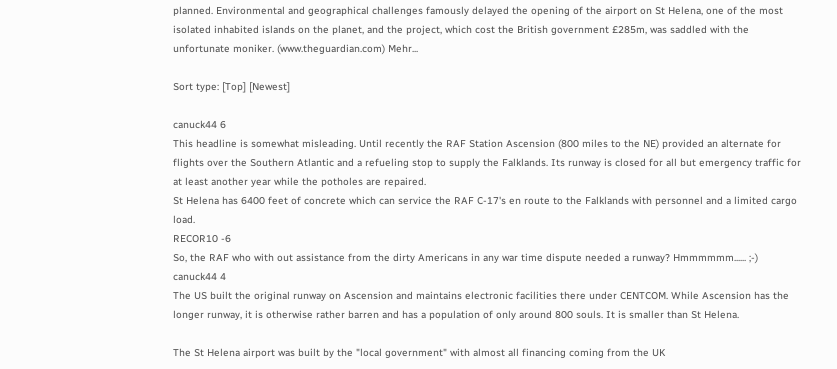planned. Environmental and geographical challenges famously delayed the opening of the airport on St Helena, one of the most isolated inhabited islands on the planet, and the project, which cost the British government £285m, was saddled with the unfortunate moniker. (www.theguardian.com) Mehr...

Sort type: [Top] [Newest]

canuck44 6
This headline is somewhat misleading. Until recently the RAF Station Ascension (800 miles to the NE) provided an alternate for flights over the Southern Atlantic and a refueling stop to supply the Falklands. Its runway is closed for all but emergency traffic for at least another year while the potholes are repaired.
St Helena has 6400 feet of concrete which can service the RAF C-17's en route to the Falklands with personnel and a limited cargo load.
RECOR10 -6
So, the RAF who with out assistance from the dirty Americans in any war time dispute needed a runway? Hmmmmmm...... ;-)
canuck44 4
The US built the original runway on Ascension and maintains electronic facilities there under CENTCOM. While Ascension has the longer runway, it is otherwise rather barren and has a population of only around 800 souls. It is smaller than St Helena.

The St Helena airport was built by the "local government" with almost all financing coming from the UK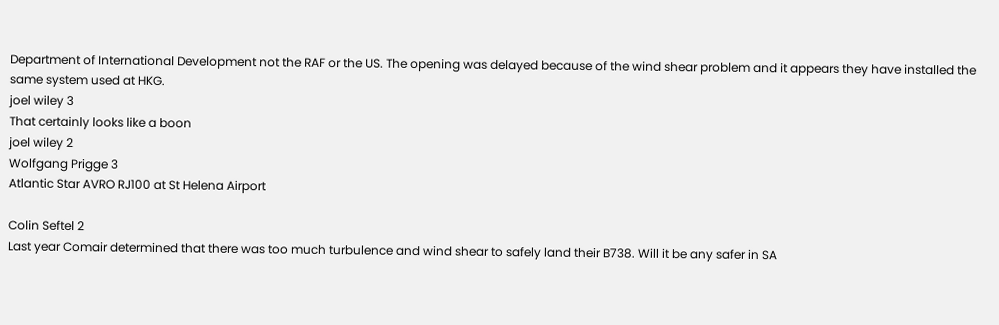Department of International Development not the RAF or the US. The opening was delayed because of the wind shear problem and it appears they have installed the same system used at HKG.
joel wiley 3
That certainly looks like a boon
joel wiley 2
Wolfgang Prigge 3
Atlantic Star AVRO RJ100 at St Helena Airport

Colin Seftel 2
Last year Comair determined that there was too much turbulence and wind shear to safely land their B738. Will it be any safer in SA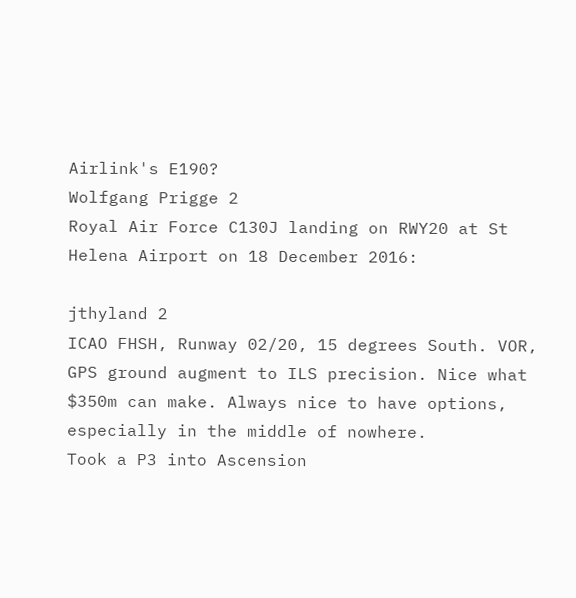Airlink's E190?
Wolfgang Prigge 2
Royal Air Force C130J landing on RWY20 at St Helena Airport on 18 December 2016:

jthyland 2
ICAO FHSH, Runway 02/20, 15 degrees South. VOR, GPS ground augment to ILS precision. Nice what $350m can make. Always nice to have options, especially in the middle of nowhere.
Took a P3 into Ascension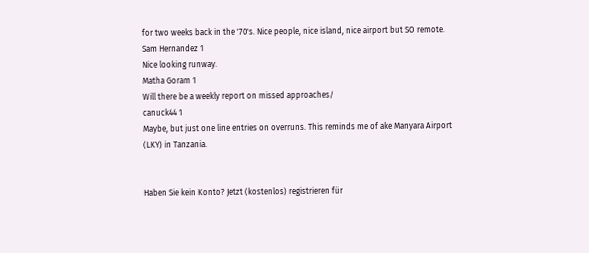for two weeks back in the '70's. Nice people, nice island, nice airport but SO remote.
Sam Hernandez 1
Nice looking runway.
Matha Goram 1
Will there be a weekly report on missed approaches/
canuck44 1
Maybe, but just one line entries on overruns. This reminds me of ake Manyara Airport (LKY) in Tanzania.


Haben Sie kein Konto? Jetzt (kostenlos) registrieren für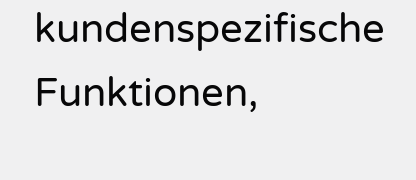kundenspezifische Funktionen,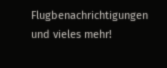Flugbenachrichtigungen und vieles mehr!